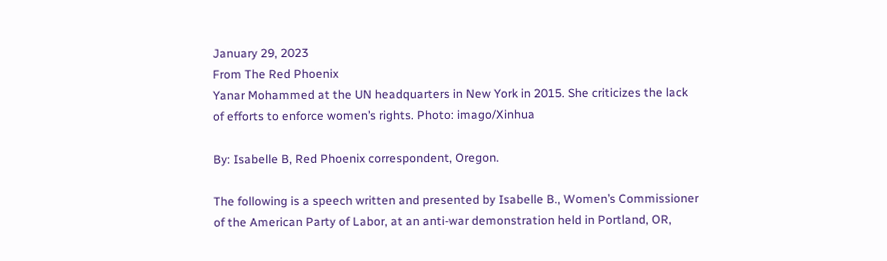January 29, 2023
From The Red Phoenix
Yanar Mohammed at the UN headquarters in New York in 2015. She criticizes the lack of efforts to enforce women’s rights. Photo: imago/Xinhua

By: Isabelle B, Red Phoenix correspondent, Oregon.

The following is a speech written and presented by Isabelle B., Women’s Commissioner of the American Party of Labor, at an anti-war demonstration held in Portland, OR,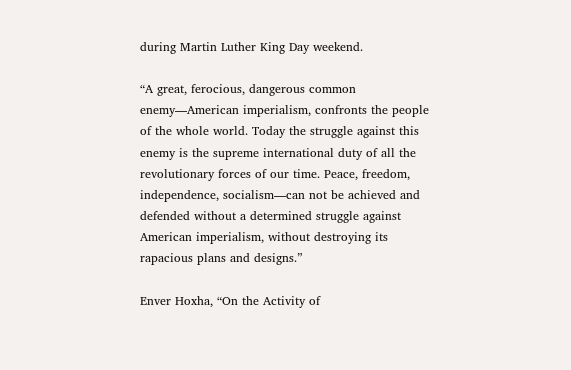during Martin Luther King Day weekend.

“A great, ferocious, dangerous common enemy—American imperialism, confronts the people of the whole world. Today the struggle against this enemy is the supreme international duty of all the revolutionary forces of our time. Peace, freedom, independence, socialism—can not be achieved and defended without a determined struggle against American imperialism, without destroying its rapacious plans and designs.”

Enver Hoxha, “On the Activity of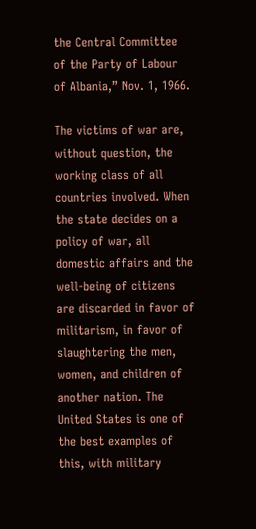the Central Committee of the Party of Labour of Albania,” Nov. 1, 1966.

The victims of war are, without question, the working class of all countries involved. When the state decides on a policy of war, all domestic affairs and the well-being of citizens are discarded in favor of militarism, in favor of slaughtering the men, women, and children of another nation. The United States is one of the best examples of this, with military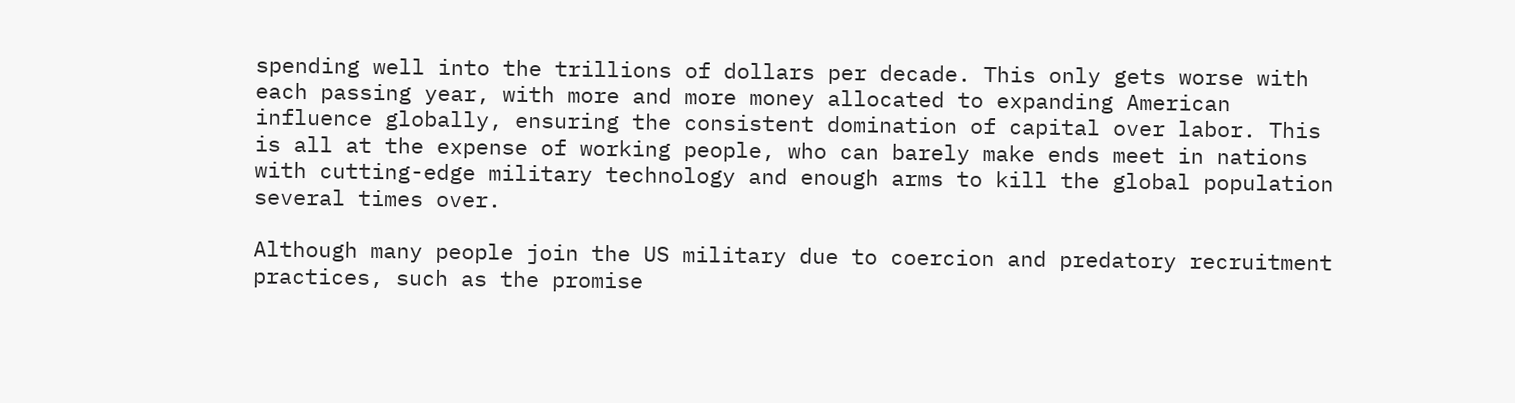spending well into the trillions of dollars per decade. This only gets worse with each passing year, with more and more money allocated to expanding American influence globally, ensuring the consistent domination of capital over labor. This is all at the expense of working people, who can barely make ends meet in nations with cutting-edge military technology and enough arms to kill the global population several times over.

Although many people join the US military due to coercion and predatory recruitment practices, such as the promise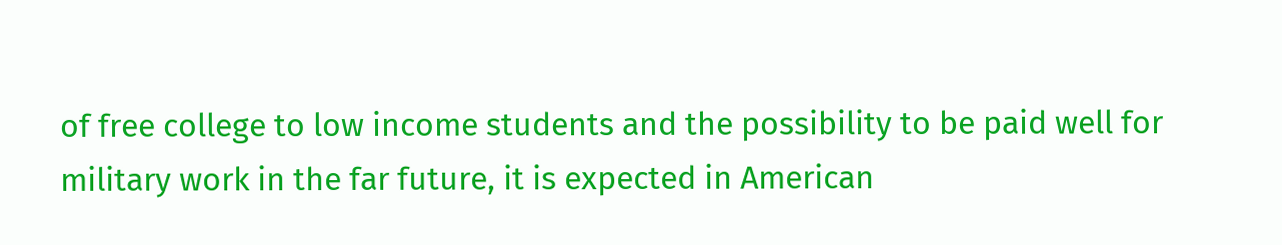of free college to low income students and the possibility to be paid well for military work in the far future, it is expected in American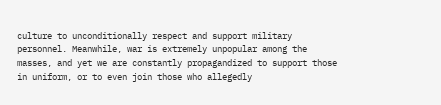culture to unconditionally respect and support military personnel. Meanwhile, war is extremely unpopular among the masses, and yet we are constantly propagandized to support those in uniform, or to even join those who allegedly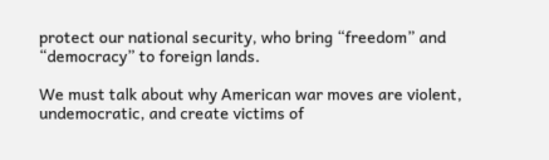protect our national security, who bring “freedom” and “democracy” to foreign lands.

We must talk about why American war moves are violent, undemocratic, and create victims of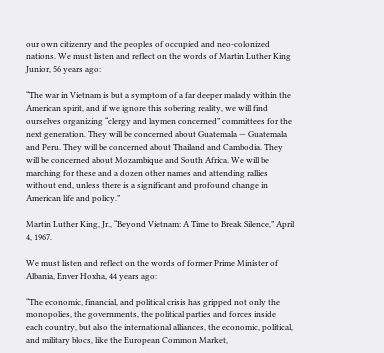our own citizenry and the peoples of occupied and neo-colonized nations. We must listen and reflect on the words of Martin Luther King Junior, 56 years ago:

“The war in Vietnam is but a symptom of a far deeper malady within the American spirit, and if we ignore this sobering reality, we will find ourselves organizing “clergy and laymen concerned” committees for the next generation. They will be concerned about Guatemala — Guatemala and Peru. They will be concerned about Thailand and Cambodia. They will be concerned about Mozambique and South Africa. We will be marching for these and a dozen other names and attending rallies without end, unless there is a significant and profound change in American life and policy.”

Martin Luther King, Jr., “Beyond Vietnam: A Time to Break Silence,” April 4, 1967.

We must listen and reflect on the words of former Prime Minister of Albania, Enver Hoxha, 44 years ago:

“The economic, financial, and political crisis has gripped not only the monopolies, the governments, the political parties and forces inside each country, but also the international alliances, the economic, political, and military blocs, like the European Common Market,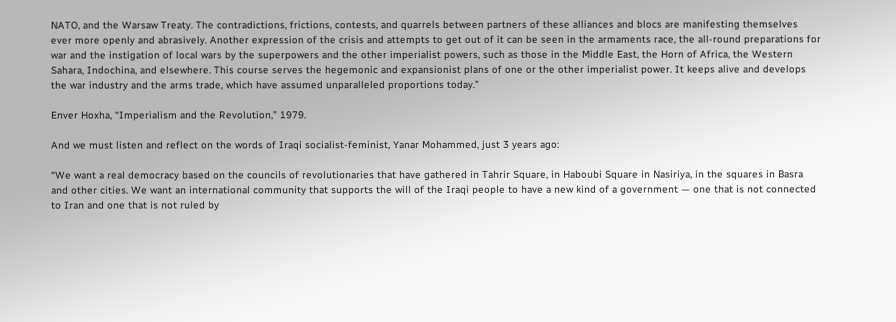NATO, and the Warsaw Treaty. The contradictions, frictions, contests, and quarrels between partners of these alliances and blocs are manifesting themselves ever more openly and abrasively. Another expression of the crisis and attempts to get out of it can be seen in the armaments race, the all-round preparations for war and the instigation of local wars by the superpowers and the other imperialist powers, such as those in the Middle East, the Horn of Africa, the Western Sahara, Indochina, and elsewhere. This course serves the hegemonic and expansionist plans of one or the other imperialist power. It keeps alive and develops the war industry and the arms trade, which have assumed unparalleled proportions today.”

Enver Hoxha, “Imperialism and the Revolution,” 1979.

And we must listen and reflect on the words of Iraqi socialist-feminist, Yanar Mohammed, just 3 years ago:

“We want a real democracy based on the councils of revolutionaries that have gathered in Tahrir Square, in Haboubi Square in Nasiriya, in the squares in Basra and other cities. We want an international community that supports the will of the Iraqi people to have a new kind of a government — one that is not connected to Iran and one that is not ruled by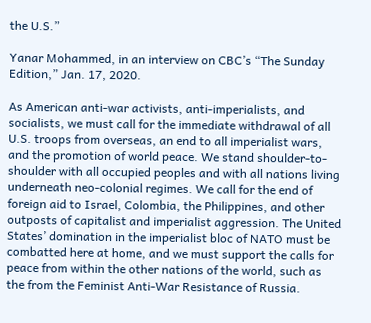the U.S.”

Yanar Mohammed, in an interview on CBC’s “The Sunday Edition,” Jan. 17, 2020.

As American anti-war activists, anti-imperialists, and socialists, we must call for the immediate withdrawal of all U.S. troops from overseas, an end to all imperialist wars, and the promotion of world peace. We stand shoulder-to-shoulder with all occupied peoples and with all nations living underneath neo-colonial regimes. We call for the end of foreign aid to Israel, Colombia, the Philippines, and other outposts of capitalist and imperialist aggression. The United States’ domination in the imperialist bloc of NATO must be combatted here at home, and we must support the calls for peace from within the other nations of the world, such as the from the Feminist Anti-War Resistance of Russia.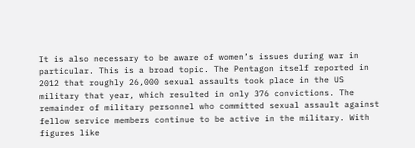It is also necessary to be aware of women’s issues during war in particular. This is a broad topic. The Pentagon itself reported in 2012 that roughly 26,000 sexual assaults took place in the US military that year, which resulted in only 376 convictions. The remainder of military personnel who committed sexual assault against fellow service members continue to be active in the military. With figures like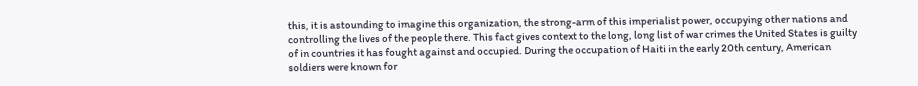this, it is astounding to imagine this organization, the strong-arm of this imperialist power, occupying other nations and controlling the lives of the people there. This fact gives context to the long, long list of war crimes the United States is guilty of in countries it has fought against and occupied. During the occupation of Haiti in the early 20th century, American soldiers were known for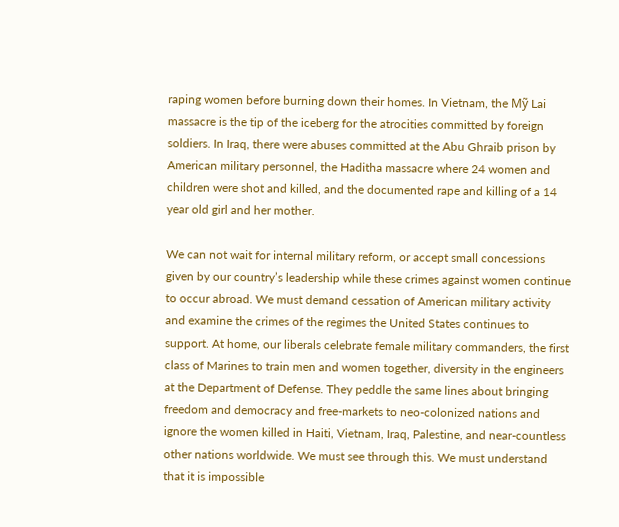raping women before burning down their homes. In Vietnam, the Mỹ Lai massacre is the tip of the iceberg for the atrocities committed by foreign soldiers. In Iraq, there were abuses committed at the Abu Ghraib prison by American military personnel, the Haditha massacre where 24 women and children were shot and killed, and the documented rape and killing of a 14 year old girl and her mother.

We can not wait for internal military reform, or accept small concessions given by our country’s leadership while these crimes against women continue to occur abroad. We must demand cessation of American military activity and examine the crimes of the regimes the United States continues to support. At home, our liberals celebrate female military commanders, the first class of Marines to train men and women together, diversity in the engineers at the Department of Defense. They peddle the same lines about bringing freedom and democracy and free-markets to neo-colonized nations and ignore the women killed in Haiti, Vietnam, Iraq, Palestine, and near-countless other nations worldwide. We must see through this. We must understand that it is impossible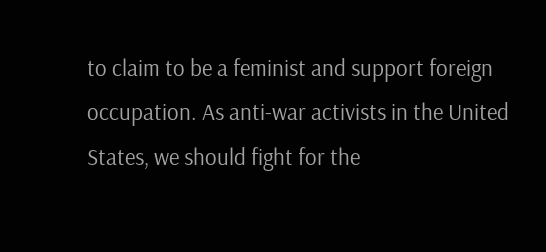to claim to be a feminist and support foreign occupation. As anti-war activists in the United States, we should fight for the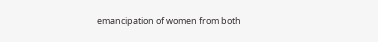emancipation of women from both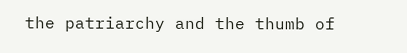the patriarchy and the thumb of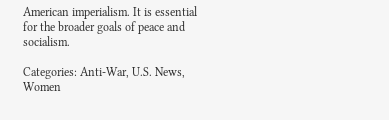American imperialism. It is essential for the broader goals of peace and socialism.

Categories: Anti-War, U.S. News, Women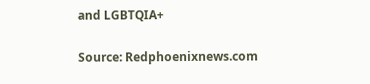and LGBTQIA+

Source: Redphoenixnews.com